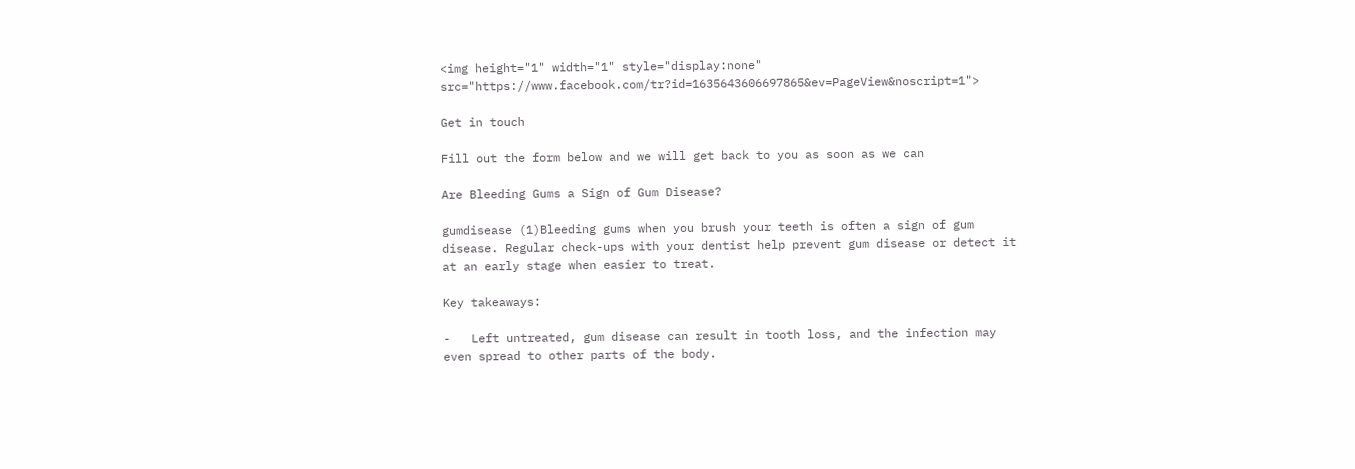<img height="1" width="1" style="display:none" src="https://www.facebook.com/tr?id=1635643606697865&ev=PageView&noscript=1">

Get in touch

Fill out the form below and we will get back to you as soon as we can

Are Bleeding Gums a Sign of Gum Disease?

gumdisease (1)Bleeding gums when you brush your teeth is often a sign of gum disease. Regular check-ups with your dentist help prevent gum disease or detect it at an early stage when easier to treat.

Key takeaways:

-   Left untreated, gum disease can result in tooth loss, and the infection may even spread to other parts of the body.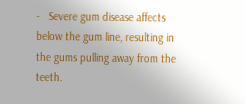-   Severe gum disease affects below the gum line, resulting in the gums pulling away from the teeth.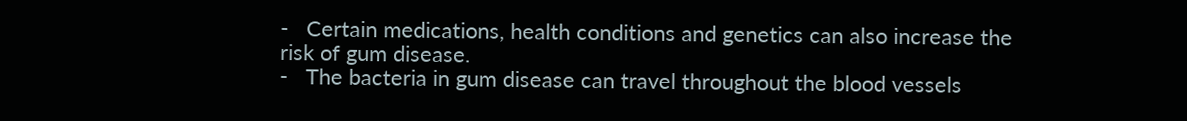-   Certain medications, health conditions and genetics can also increase the risk of gum disease.
-   The bacteria in gum disease can travel throughout the blood vessels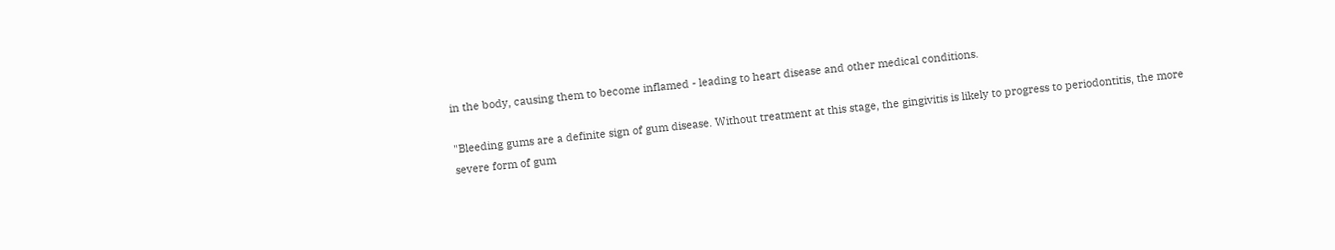in the body, causing them to become inflamed - leading to heart disease and other medical conditions.

"Bleeding gums are a definite sign of gum disease. Without treatment at this stage, the gingivitis is likely to progress to periodontitis, the more severe form of gum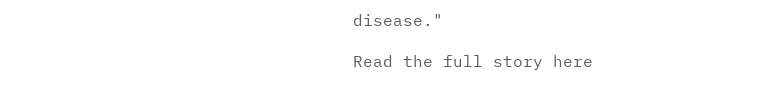disease."

Read the full story here